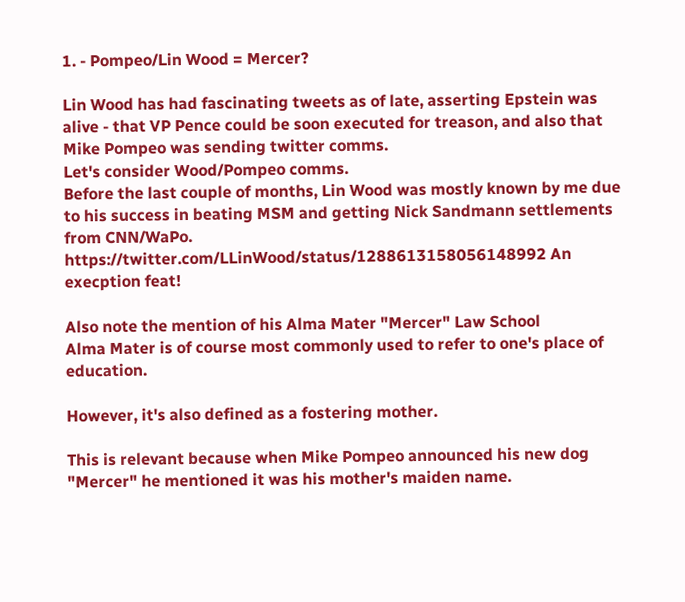1. - Pompeo/Lin Wood = Mercer?

Lin Wood has had fascinating tweets as of late, asserting Epstein was alive - that VP Pence could be soon executed for treason, and also that Mike Pompeo was sending twitter comms.
Let's consider Wood/Pompeo comms.
Before the last couple of months, Lin Wood was mostly known by me due to his success in beating MSM and getting Nick Sandmann settlements from CNN/WaPo. https://twitter.com/LLinWood/status/1288613158056148992 An execption feat!

Also note the mention of his Alma Mater "Mercer" Law School
Alma Mater is of course most commonly used to refer to one's place of education.

However, it's also defined as a fostering mother.

This is relevant because when Mike Pompeo announced his new dog "Mercer" he mentioned it was his mother's maiden name.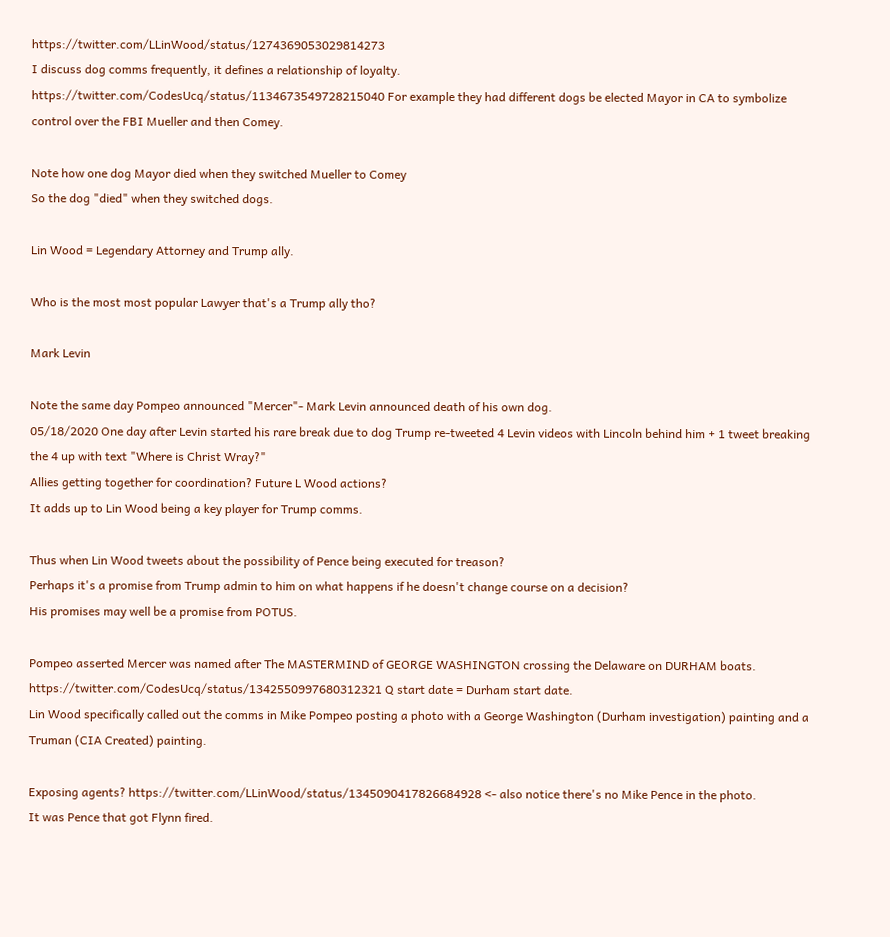https://twitter.com/LLinWood/status/1274369053029814273
I discuss dog comms frequently, it defines a relationship of loyalty.
https://twitter.com/CodesUcq/status/1134673549728215040 For example they had different dogs be elected Mayor in CA to symbolize control over the FBI Mueller and then Comey.

Note how one dog Mayor died when they switched Mueller to Comey
So the dog "died" when they switched dogs.

Lin Wood = Legendary Attorney and Trump ally.

Who is the most most popular Lawyer that's a Trump ally tho?

Mark Levin

Note the same day Pompeo announced "Mercer"- Mark Levin announced death of his own dog.
05/18/2020 One day after Levin started his rare break due to dog Trump re-tweeted 4 Levin videos with Lincoln behind him + 1 tweet breaking the 4 up with text "Where is Christ Wray?"
Allies getting together for coordination? Future L Wood actions?
It adds up to Lin Wood being a key player for Trump comms.

Thus when Lin Wood tweets about the possibility of Pence being executed for treason?
Perhaps it's a promise from Trump admin to him on what happens if he doesn't change course on a decision?
His promises may well be a promise from POTUS.

Pompeo asserted Mercer was named after The MASTERMIND of GEORGE WASHINGTON crossing the Delaware on DURHAM boats. https://twitter.com/CodesUcq/status/1342550997680312321 Q start date = Durham start date.
Lin Wood specifically called out the comms in Mike Pompeo posting a photo with a George Washington (Durham investigation) painting and a Truman (CIA Created) painting.

Exposing agents? https://twitter.com/LLinWood/status/1345090417826684928 <- also notice there's no Mike Pence in the photo.
It was Pence that got Flynn fired.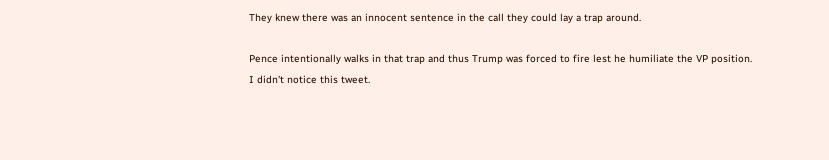They knew there was an innocent sentence in the call they could lay a trap around.

Pence intentionally walks in that trap and thus Trump was forced to fire lest he humiliate the VP position.
I didn't notice this tweet.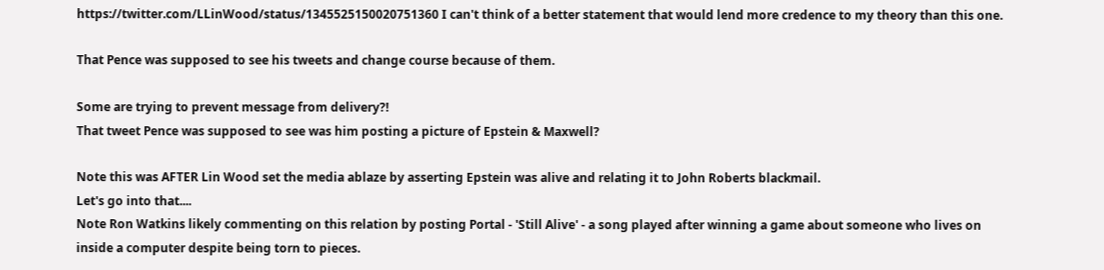https://twitter.com/LLinWood/status/1345525150020751360 I can't think of a better statement that would lend more credence to my theory than this one.

That Pence was supposed to see his tweets and change course because of them.

Some are trying to prevent message from delivery?!
That tweet Pence was supposed to see was him posting a picture of Epstein & Maxwell?

Note this was AFTER Lin Wood set the media ablaze by asserting Epstein was alive and relating it to John Roberts blackmail.
Let's go into that....
Note Ron Watkins likely commenting on this relation by posting Portal - 'Still Alive' - a song played after winning a game about someone who lives on inside a computer despite being torn to pieces.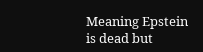Meaning Epstein is dead but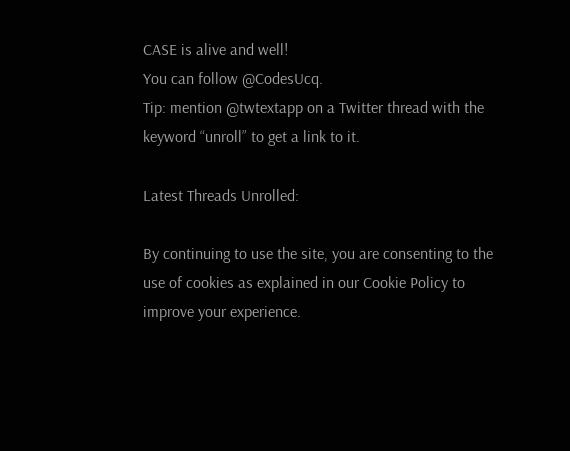CASE is alive and well!
You can follow @CodesUcq.
Tip: mention @twtextapp on a Twitter thread with the keyword “unroll” to get a link to it.

Latest Threads Unrolled:

By continuing to use the site, you are consenting to the use of cookies as explained in our Cookie Policy to improve your experience.